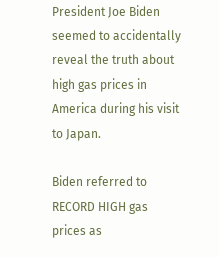President Joe Biden seemed to accidentally reveal the truth about high gas prices in America during his visit to Japan.

Biden referred to RECORD HIGH gas prices as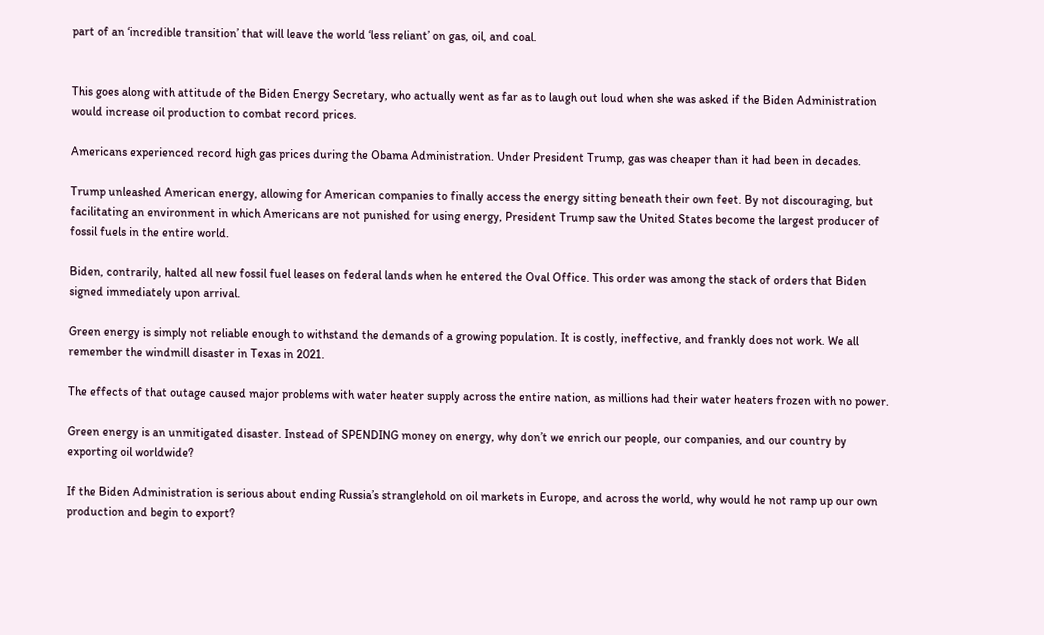part of an ‘incredible transition’ that will leave the world ‘less reliant’ on gas, oil, and coal.


This goes along with attitude of the Biden Energy Secretary, who actually went as far as to laugh out loud when she was asked if the Biden Administration would increase oil production to combat record prices.

Americans experienced record high gas prices during the Obama Administration. Under President Trump, gas was cheaper than it had been in decades.

Trump unleashed American energy, allowing for American companies to finally access the energy sitting beneath their own feet. By not discouraging, but facilitating an environment in which Americans are not punished for using energy, President Trump saw the United States become the largest producer of fossil fuels in the entire world.

Biden, contrarily, halted all new fossil fuel leases on federal lands when he entered the Oval Office. This order was among the stack of orders that Biden signed immediately upon arrival.

Green energy is simply not reliable enough to withstand the demands of a growing population. It is costly, ineffective, and frankly does not work. We all remember the windmill disaster in Texas in 2021.

The effects of that outage caused major problems with water heater supply across the entire nation, as millions had their water heaters frozen with no power.

Green energy is an unmitigated disaster. Instead of SPENDING money on energy, why don’t we enrich our people, our companies, and our country by exporting oil worldwide?

If the Biden Administration is serious about ending Russia’s stranglehold on oil markets in Europe, and across the world, why would he not ramp up our own production and begin to export?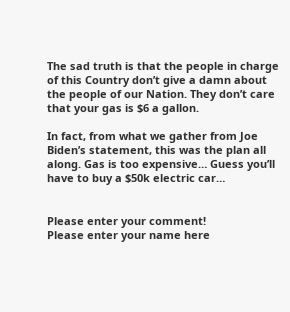The sad truth is that the people in charge of this Country don’t give a damn about the people of our Nation. They don’t care that your gas is $6 a gallon.

In fact, from what we gather from Joe Biden’s statement, this was the plan all along. Gas is too expensive… Guess you’ll have to buy a $50k electric car…


Please enter your comment!
Please enter your name here